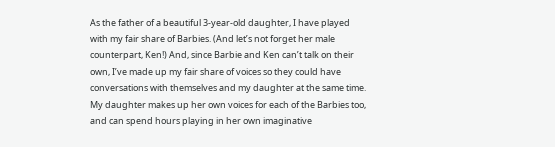As the father of a beautiful 3-year-old daughter, I have played with my fair share of Barbies. (And let’s not forget her male counterpart, Ken!) And, since Barbie and Ken can’t talk on their own, I’ve made up my fair share of voices so they could have conversations with themselves and my daughter at the same time. My daughter makes up her own voices for each of the Barbies too, and can spend hours playing in her own imaginative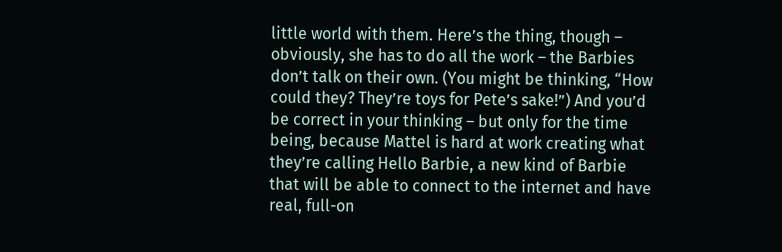little world with them. Here’s the thing, though – obviously, she has to do all the work – the Barbies don’t talk on their own. (You might be thinking, “How could they? They’re toys for Pete’s sake!”) And you’d be correct in your thinking – but only for the time being, because Mattel is hard at work creating what they’re calling Hello Barbie, a new kind of Barbie that will be able to connect to the internet and have real, full-on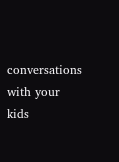conversations with your kids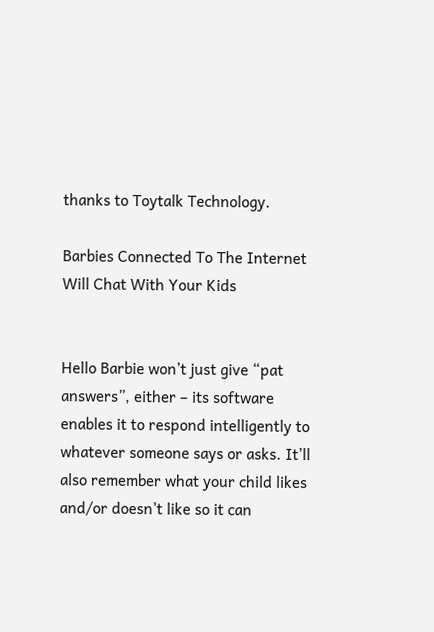thanks to Toytalk Technology.

Barbies Connected To The Internet Will Chat With Your Kids


Hello Barbie won’t just give “pat answers”, either – its software enables it to respond intelligently to whatever someone says or asks. It’ll also remember what your child likes and/or doesn’t like so it can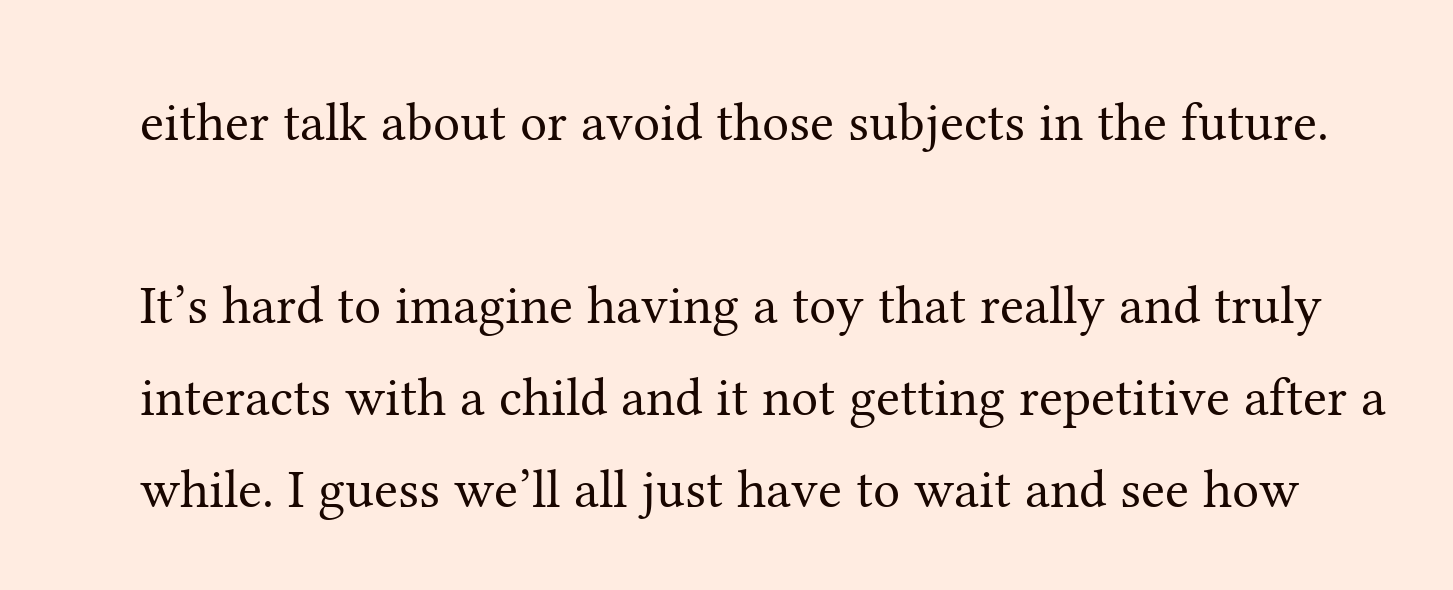either talk about or avoid those subjects in the future.

It’s hard to imagine having a toy that really and truly interacts with a child and it not getting repetitive after a while. I guess we’ll all just have to wait and see how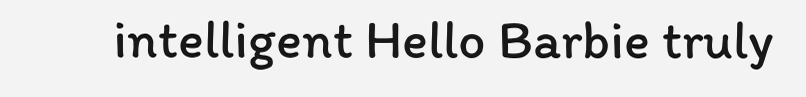intelligent Hello Barbie truly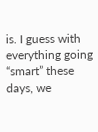is. I guess with everything going “smart” these days, we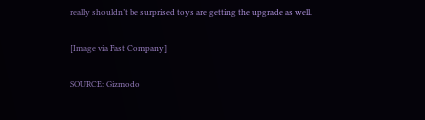really shouldn’t be surprised toys are getting the upgrade as well.

[Image via Fast Company]

SOURCE: Gizmodo